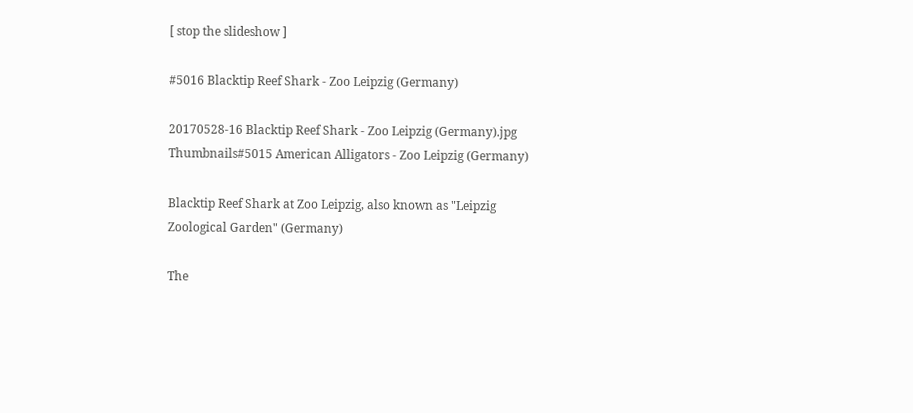[ stop the slideshow ]

#5016 Blacktip Reef Shark - Zoo Leipzig (Germany)

20170528-16 Blacktip Reef Shark - Zoo Leipzig (Germany).jpg Thumbnails#5015 American Alligators - Zoo Leipzig (Germany)

Blacktip Reef Shark at Zoo Leipzig, also known as "Leipzig Zoological Garden" (Germany)

The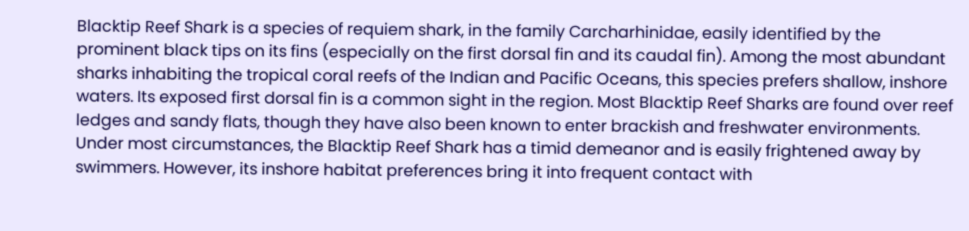Blacktip Reef Shark is a species of requiem shark, in the family Carcharhinidae, easily identified by the prominent black tips on its fins (especially on the first dorsal fin and its caudal fin). Among the most abundant sharks inhabiting the tropical coral reefs of the Indian and Pacific Oceans, this species prefers shallow, inshore waters. Its exposed first dorsal fin is a common sight in the region. Most Blacktip Reef Sharks are found over reef ledges and sandy flats, though they have also been known to enter brackish and freshwater environments. Under most circumstances, the Blacktip Reef Shark has a timid demeanor and is easily frightened away by swimmers. However, its inshore habitat preferences bring it into frequent contact with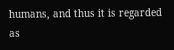humans, and thus it is regarded as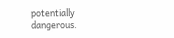potentially dangerous.